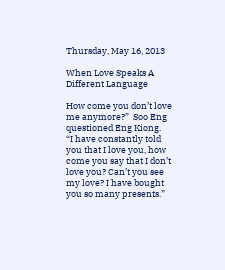Thursday, May 16, 2013

When Love Speaks A Different Language

How come you don’t love me anymore?”  Soo Eng questioned Eng Kiong.
“I have constantly told you that I love you, how come you say that I don’t love you? Can’t you see my love? I have bought you so many presents.”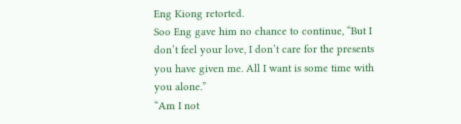Eng Kiong retorted.
Soo Eng gave him no chance to continue, “But I don’t feel your love, I don’t care for the presents you have given me. All I want is some time with you alone.”
“Am I not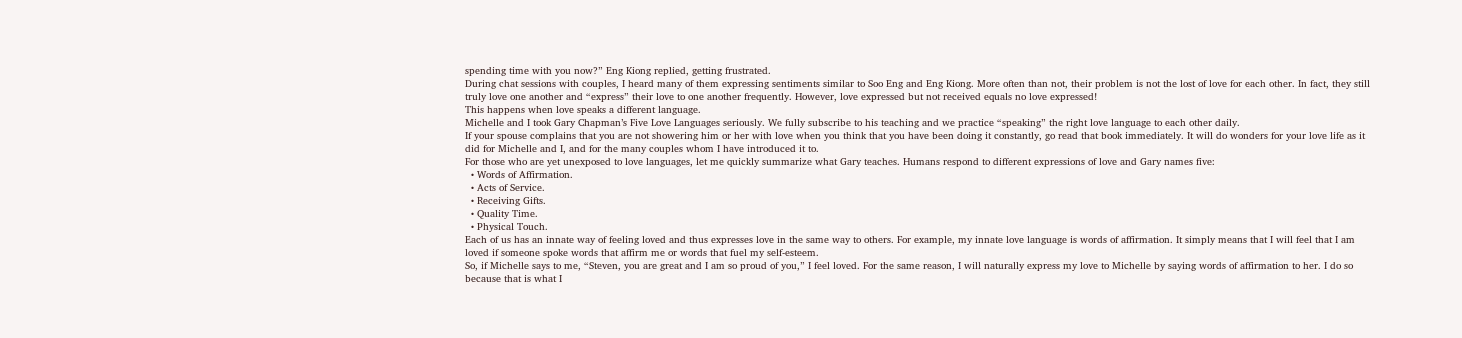spending time with you now?” Eng Kiong replied, getting frustrated.
During chat sessions with couples, I heard many of them expressing sentiments similar to Soo Eng and Eng Kiong. More often than not, their problem is not the lost of love for each other. In fact, they still truly love one another and “express” their love to one another frequently. However, love expressed but not received equals no love expressed!
This happens when love speaks a different language.
Michelle and I took Gary Chapman’s Five Love Languages seriously. We fully subscribe to his teaching and we practice “speaking” the right love language to each other daily.
If your spouse complains that you are not showering him or her with love when you think that you have been doing it constantly, go read that book immediately. It will do wonders for your love life as it did for Michelle and I, and for the many couples whom I have introduced it to.
For those who are yet unexposed to love languages, let me quickly summarize what Gary teaches. Humans respond to different expressions of love and Gary names five:
  • Words of Affirmation.
  • Acts of Service.
  • Receiving Gifts.
  • Quality Time.
  • Physical Touch.
Each of us has an innate way of feeling loved and thus expresses love in the same way to others. For example, my innate love language is words of affirmation. It simply means that I will feel that I am loved if someone spoke words that affirm me or words that fuel my self-esteem.
So, if Michelle says to me, “Steven, you are great and I am so proud of you,” I feel loved. For the same reason, I will naturally express my love to Michelle by saying words of affirmation to her. I do so because that is what I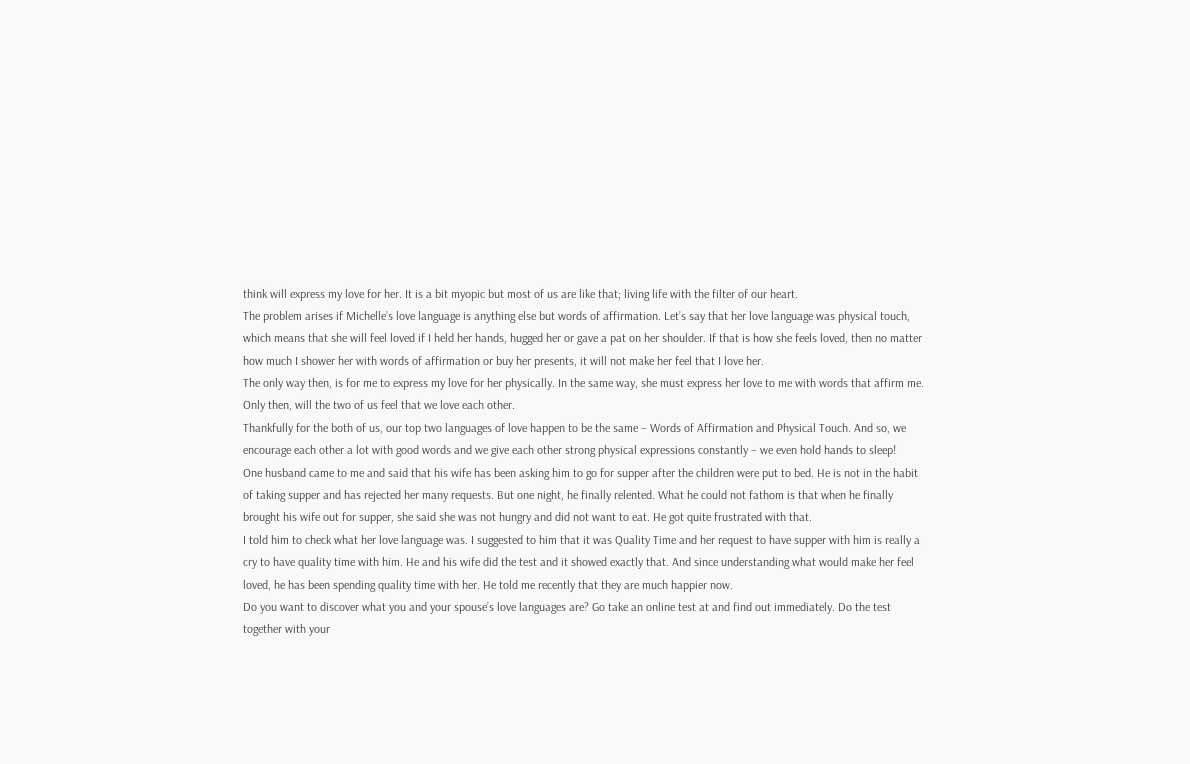think will express my love for her. It is a bit myopic but most of us are like that; living life with the filter of our heart.
The problem arises if Michelle’s love language is anything else but words of affirmation. Let’s say that her love language was physical touch, which means that she will feel loved if I held her hands, hugged her or gave a pat on her shoulder. If that is how she feels loved, then no matter how much I shower her with words of affirmation or buy her presents, it will not make her feel that I love her.
The only way then, is for me to express my love for her physically. In the same way, she must express her love to me with words that affirm me. Only then, will the two of us feel that we love each other.
Thankfully for the both of us, our top two languages of love happen to be the same – Words of Affirmation and Physical Touch. And so, we encourage each other a lot with good words and we give each other strong physical expressions constantly – we even hold hands to sleep!
One husband came to me and said that his wife has been asking him to go for supper after the children were put to bed. He is not in the habit of taking supper and has rejected her many requests. But one night, he finally relented. What he could not fathom is that when he finally brought his wife out for supper, she said she was not hungry and did not want to eat. He got quite frustrated with that.
I told him to check what her love language was. I suggested to him that it was Quality Time and her request to have supper with him is really a cry to have quality time with him. He and his wife did the test and it showed exactly that. And since understanding what would make her feel loved, he has been spending quality time with her. He told me recently that they are much happier now.
Do you want to discover what you and your spouse’s love languages are? Go take an online test at and find out immediately. Do the test together with your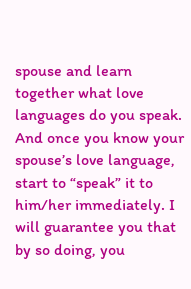spouse and learn together what love languages do you speak.
And once you know your spouse’s love language, start to “speak” it to him/her immediately. I will guarantee you that by so doing, you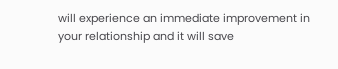will experience an immediate improvement in your relationship and it will save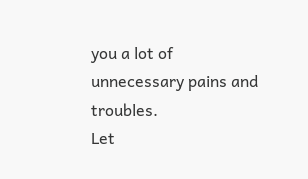you a lot of unnecessary pains and troubles.
Let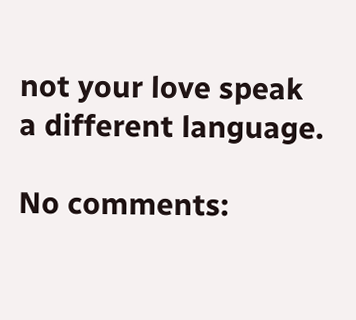not your love speak a different language.

No comments: